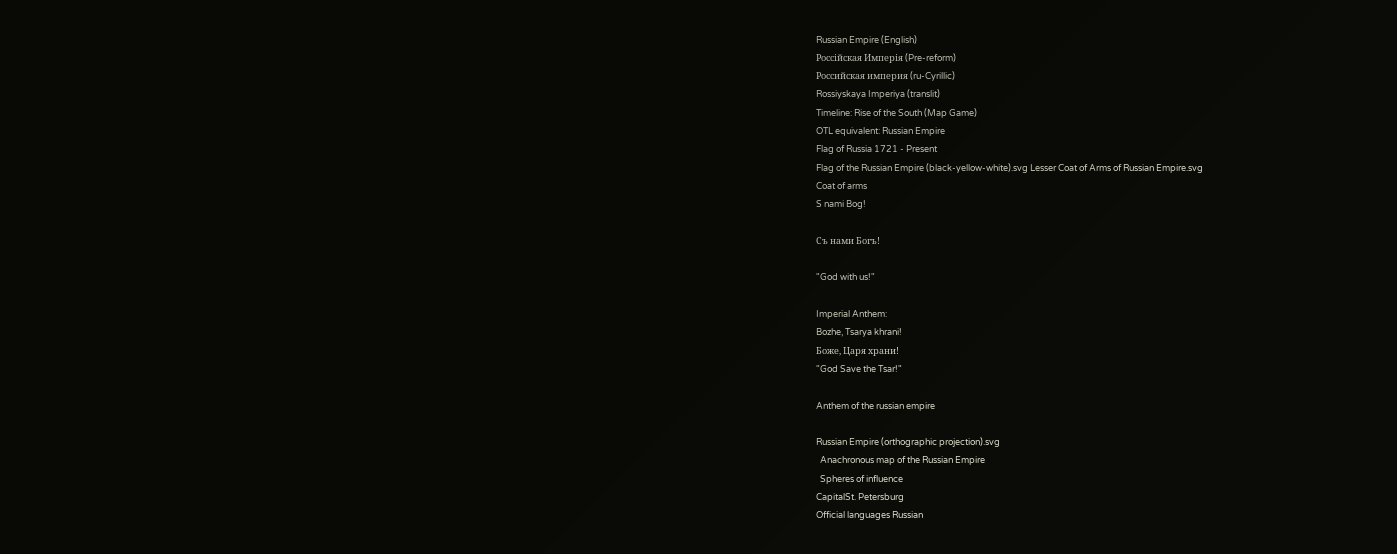Russian Empire (English)
Россійская Имперія (Pre-reform)
Российская империя (ru-Cyrillic)
Rossiyskaya Imperiya (translit)
Timeline: Rise of the South (Map Game)
OTL equivalent: Russian Empire
Flag of Russia 1721 - Present
Flag of the Russian Empire (black-yellow-white).svg Lesser Coat of Arms of Russian Empire.svg
Coat of arms
S nami Bog!

Съ нами Богъ!

"God with us!"

Imperial Anthem:
Bozhe, Tsarya khrani!
Боже, Царя храни!
"God Save the Tsar!"

Anthem of the russian empire

Russian Empire (orthographic projection).svg
  Anachronous map of the Russian Empire
  Spheres of influence
CapitalSt. Petersburg
Official languages Russian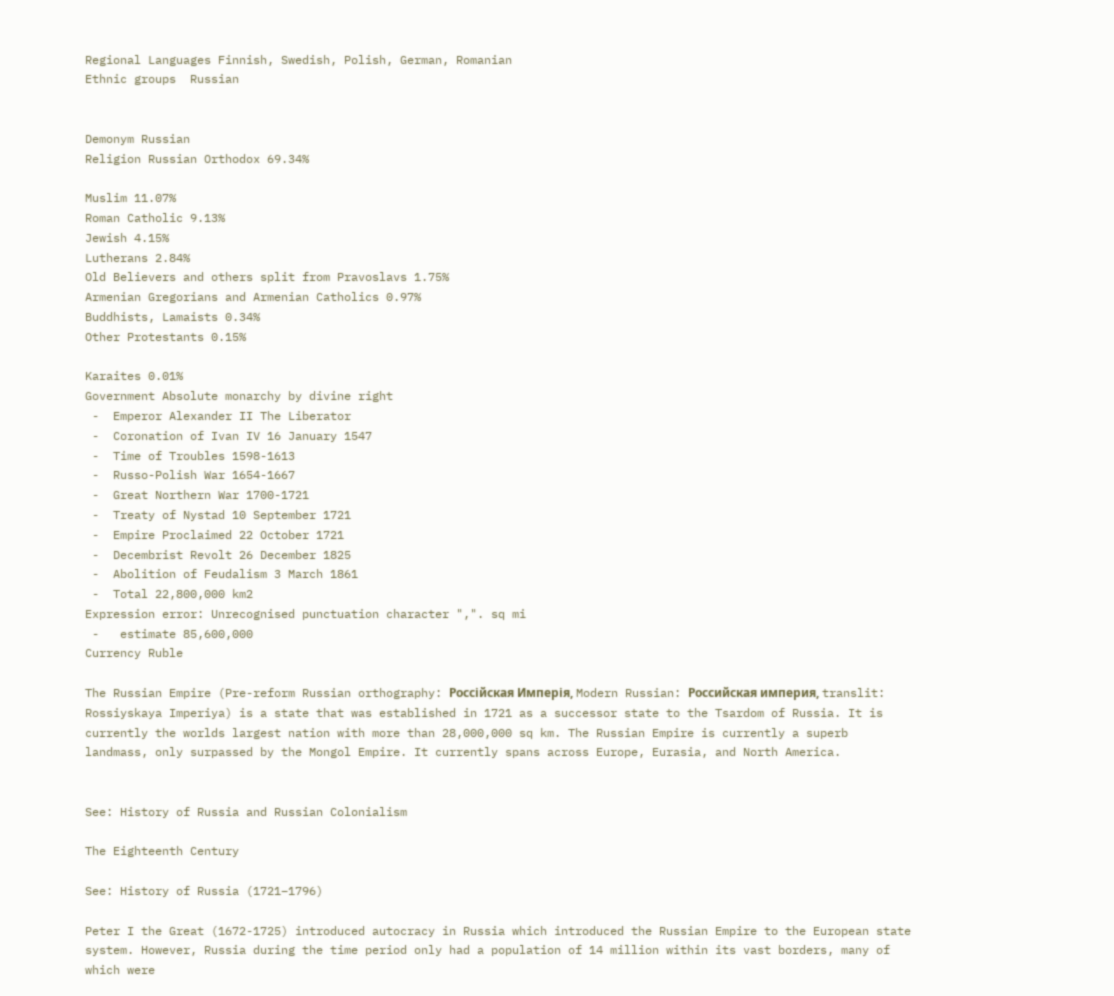Regional Languages Finnish, Swedish, Polish, German, Romanian
Ethnic groups  Russian


Demonym Russian
Religion Russian Orthodox 69.34%

Muslim 11.07%
Roman Catholic 9.13%
Jewish 4.15%
Lutherans 2.84%
Old Believers and others split from Pravoslavs 1.75%
Armenian Gregorians and Armenian Catholics 0.97%
Buddhists, Lamaists 0.34%
Other Protestants 0.15%

Karaites 0.01%
Government Absolute monarchy by divine right
 -  Emperor Alexander II The Liberator
 -  Coronation of Ivan IV 16 January 1547
 -  Time of Troubles 1598-1613
 -  Russo-Polish War 1654-1667
 -  Great Northern War 1700-1721
 -  Treaty of Nystad 10 September 1721
 -  Empire Proclaimed 22 October 1721
 -  Decembrist Revolt 26 December 1825
 -  Abolition of Feudalism 3 March 1861
 -  Total 22,800,000 km2
Expression error: Unrecognised punctuation character ",". sq mi
 -   estimate 85,600,000
Currency Ruble

The Russian Empire (Pre-reform Russian orthography: Россійская Имперія, Modern Russian: Российская империя, translit: Rossiyskaya Imperiya) is a state that was established in 1721 as a successor state to the Tsardom of Russia. It is currently the worlds largest nation with more than 28,000,000 sq km. The Russian Empire is currently a superb landmass, only surpassed by the Mongol Empire. It currently spans across Europe, Eurasia, and North America.


See: History of Russia and Russian Colonialism

The Eighteenth Century

See: History of Russia (1721–1796)

Peter I the Great (1672-1725) introduced autocracy in Russia which introduced the Russian Empire to the European state system. However, Russia during the time period only had a population of 14 million within its vast borders, many of which were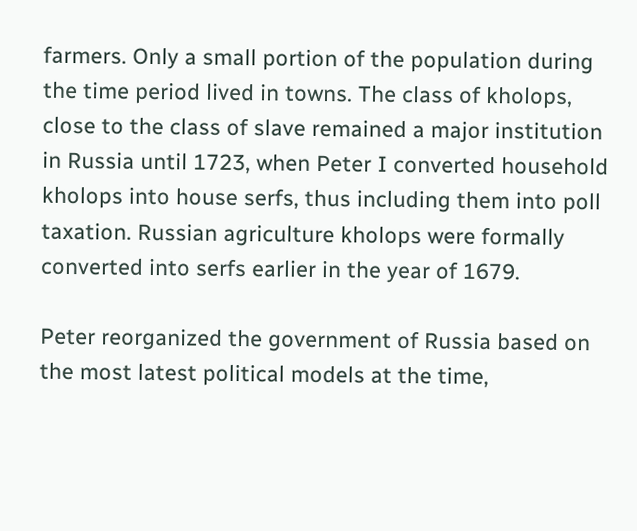farmers. Only a small portion of the population during the time period lived in towns. The class of kholops, close to the class of slave remained a major institution in Russia until 1723, when Peter I converted household kholops into house serfs, thus including them into poll taxation. Russian agriculture kholops were formally converted into serfs earlier in the year of 1679.

Peter reorganized the government of Russia based on the most latest political models at the time,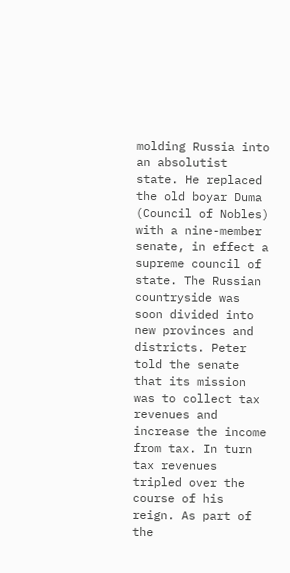molding Russia into an absolutist state. He replaced the old boyar Duma (Council of Nobles) with a nine-member senate, in effect a supreme council of state. The Russian countryside was soon divided into new provinces and districts. Peter told the senate that its mission was to collect tax revenues and increase the income from tax. In turn tax revenues tripled over the course of his reign. As part of the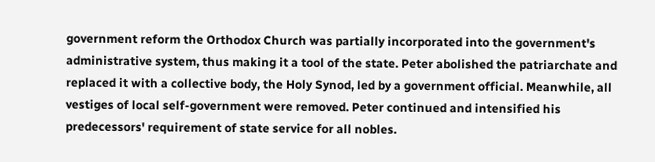government reform the Orthodox Church was partially incorporated into the government's administrative system, thus making it a tool of the state. Peter abolished the patriarchate and replaced it with a collective body, the Holy Synod, led by a government official. Meanwhile, all vestiges of local self-government were removed. Peter continued and intensified his predecessors' requirement of state service for all nobles.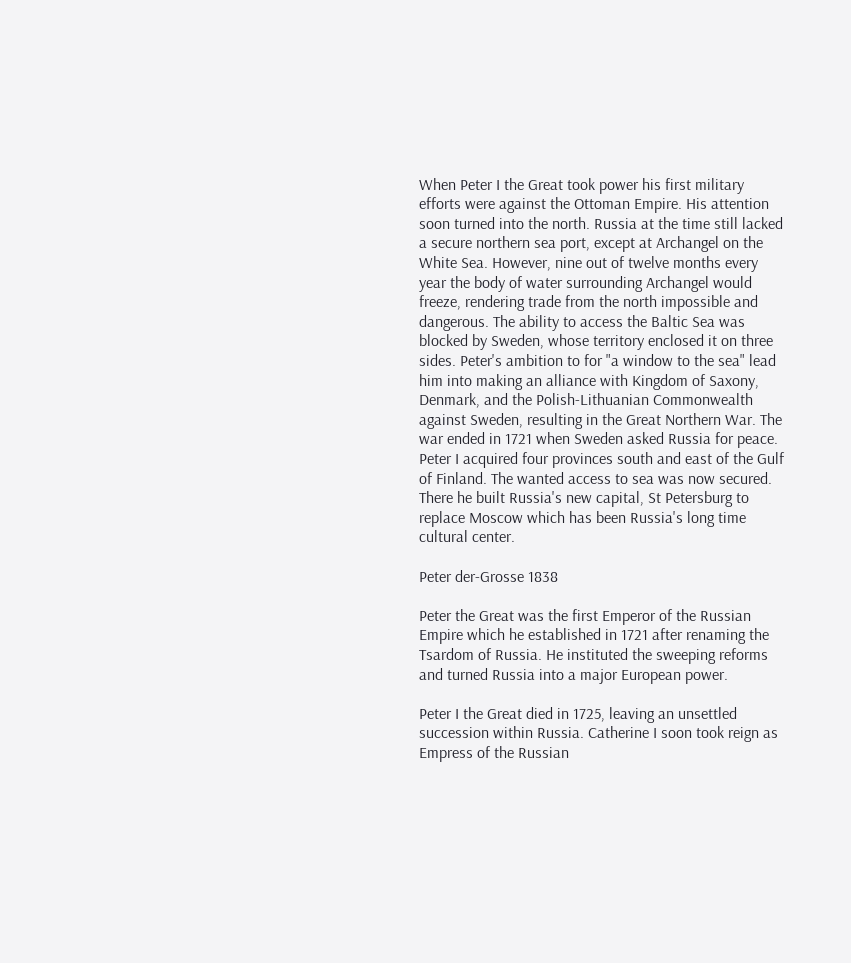When Peter I the Great took power his first military efforts were against the Ottoman Empire. His attention soon turned into the north. Russia at the time still lacked a secure northern sea port, except at Archangel on the White Sea. However, nine out of twelve months every year the body of water surrounding Archangel would freeze, rendering trade from the north impossible and dangerous. The ability to access the Baltic Sea was blocked by Sweden, whose territory enclosed it on three sides. Peter's ambition to for "a window to the sea" lead him into making an alliance with Kingdom of Saxony, Denmark, and the Polish-Lithuanian Commonwealth against Sweden, resulting in the Great Northern War. The war ended in 1721 when Sweden asked Russia for peace. Peter I acquired four provinces south and east of the Gulf of Finland. The wanted access to sea was now secured. There he built Russia's new capital, St Petersburg to replace Moscow which has been Russia's long time cultural center.

Peter der-Grosse 1838

Peter the Great was the first Emperor of the Russian Empire which he established in 1721 after renaming the Tsardom of Russia. He instituted the sweeping reforms and turned Russia into a major European power.

Peter I the Great died in 1725, leaving an unsettled succession within Russia. Catherine I soon took reign as Empress of the Russian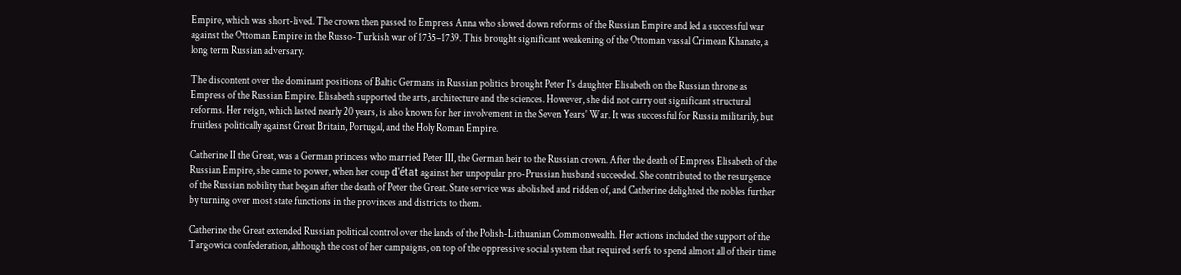Empire, which was short-lived. The crown then passed to Empress Anna who slowed down reforms of the Russian Empire and led a successful war against the Ottoman Empire in the Russo-Turkish war of 1735–1739. This brought significant weakening of the Ottoman vassal Crimean Khanate, a long term Russian adversary.

The discontent over the dominant positions of Baltic Germans in Russian politics brought Peter I's daughter Elisabeth on the Russian throne as Empress of the Russian Empire. Elisabeth supported the arts, architecture and the sciences. However, she did not carry out significant structural reforms. Her reign, which lasted nearly 20 years, is also known for her involvement in the Seven Years' War. It was successful for Russia militarily, but fruitless politically against Great Britain, Portugal, and the Holy Roman Empire.

Catherine II the Great, was a German princess who married Peter III, the German heir to the Russian crown. After the death of Empress Elisabeth of the Russian Empire, she came to power, when her coup d'état against her unpopular pro-Prussian husband succeeded. She contributed to the resurgence of the Russian nobility that began after the death of Peter the Great. State service was abolished and ridden of, and Catherine delighted the nobles further by turning over most state functions in the provinces and districts to them.

Catherine the Great extended Russian political control over the lands of the Polish-Lithuanian Commonwealth. Her actions included the support of the Targowica confederation, although the cost of her campaigns, on top of the oppressive social system that required serfs to spend almost all of their time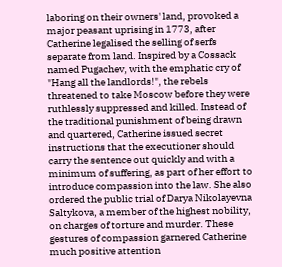laboring on their owners' land, provoked a major peasant uprising in 1773, after Catherine legalised the selling of serfs separate from land. Inspired by a Cossack named Pugachev, with the emphatic cry of "Hang all the landlords!", the rebels threatened to take Moscow before they were ruthlessly suppressed and killed. Instead of the traditional punishment of being drawn and quartered, Catherine issued secret instructions that the executioner should carry the sentence out quickly and with a minimum of suffering, as part of her effort to introduce compassion into the law. She also ordered the public trial of Darya Nikolayevna Saltykova, a member of the highest nobility, on charges of torture and murder. These gestures of compassion garnered Catherine much positive attention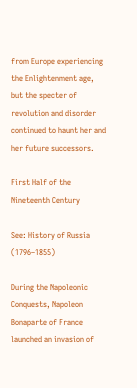from Europe experiencing the Enlightenment age, but the specter of revolution and disorder continued to haunt her and her future successors.

First Half of the Nineteenth Century

See: History of Russia (1796–1855)

During the Napoleonic Conquests, Napoleon Bonaparte of France launched an invasion of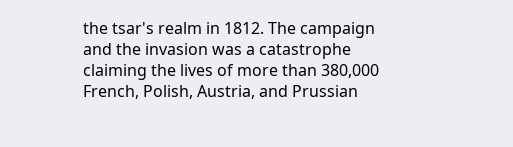the tsar's realm in 1812. The campaign and the invasion was a catastrophe claiming the lives of more than 380,000 French, Polish, Austria, and Prussian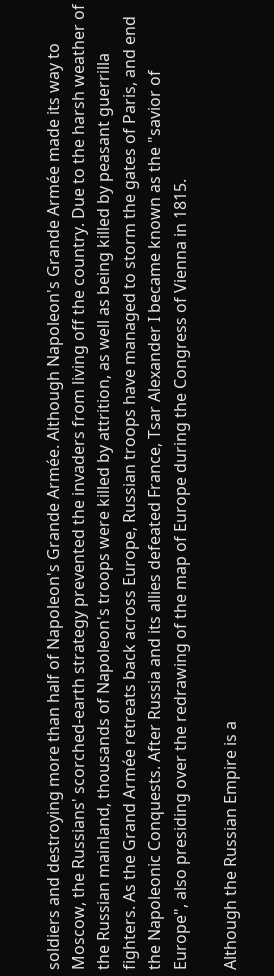soldiers and destroying more than half of Napoleon's Grande Armée. Although Napoleon's Grande Armée made its way to Moscow, the Russians' scorched-earth strategy prevented the invaders from living off the country. Due to the harsh weather of the Russian mainland, thousands of Napoleon's troops were killed by attrition, as well as being killed by peasant guerrilla fighters. As the Grand Armée retreats back across Europe, Russian troops have managed to storm the gates of Paris, and end the Napoleonic Conquests. After Russia and its allies defeated France, Tsar Alexander I became known as the "savior of Europe", also presiding over the redrawing of the map of Europe during the Congress of Vienna in 1815.

Although the Russian Empire is a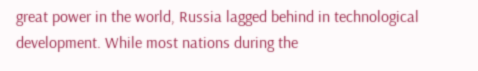great power in the world, Russia lagged behind in technological development. While most nations during the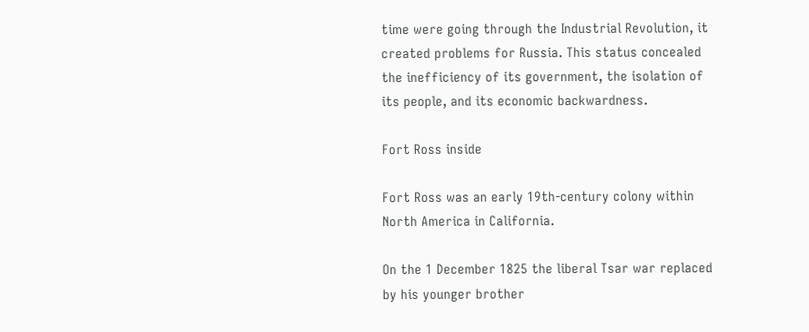time were going through the Industrial Revolution, it created problems for Russia. This status concealed the inefficiency of its government, the isolation of its people, and its economic backwardness.

Fort Ross inside

Fort Ross was an early 19th-century colony within North America in California.

On the 1 December 1825 the liberal Tsar war replaced by his younger brother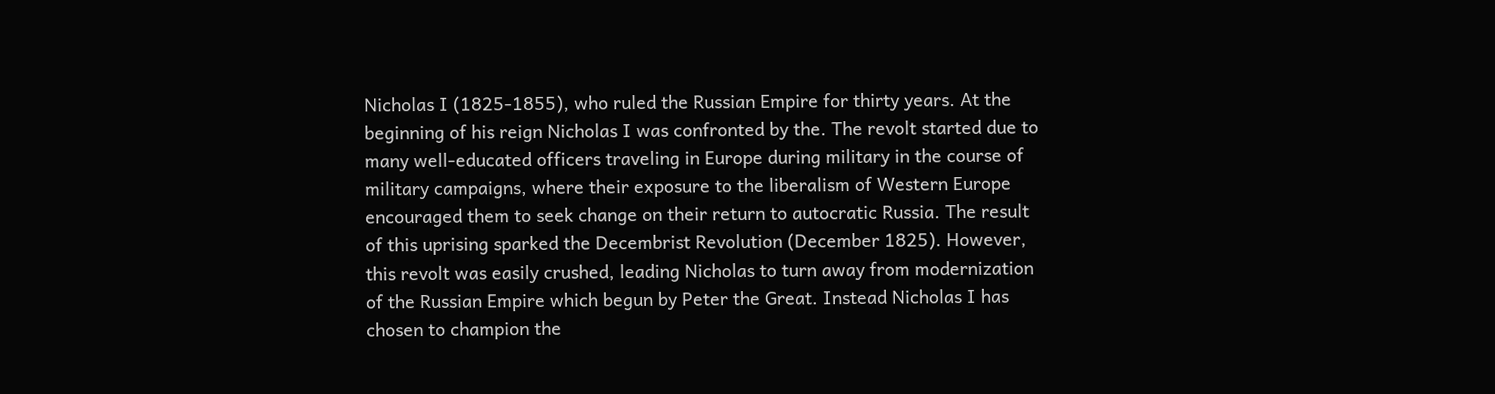Nicholas I (1825-1855), who ruled the Russian Empire for thirty years. At the beginning of his reign Nicholas I was confronted by the. The revolt started due to many well-educated officers traveling in Europe during military in the course of military campaigns, where their exposure to the liberalism of Western Europe encouraged them to seek change on their return to autocratic Russia. The result of this uprising sparked the Decembrist Revolution (December 1825). However, this revolt was easily crushed, leading Nicholas to turn away from modernization of the Russian Empire which begun by Peter the Great. Instead Nicholas I has chosen to champion the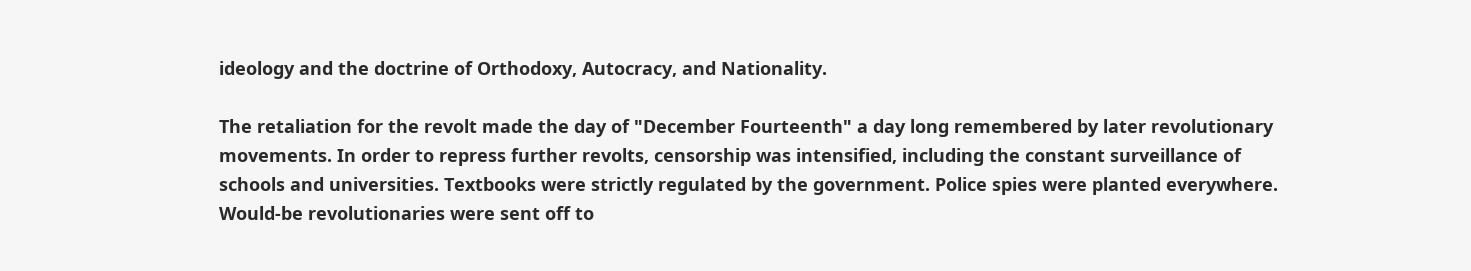ideology and the doctrine of Orthodoxy, Autocracy, and Nationality.

The retaliation for the revolt made the day of "December Fourteenth" a day long remembered by later revolutionary movements. In order to repress further revolts, censorship was intensified, including the constant surveillance of schools and universities. Textbooks were strictly regulated by the government. Police spies were planted everywhere. Would-be revolutionaries were sent off to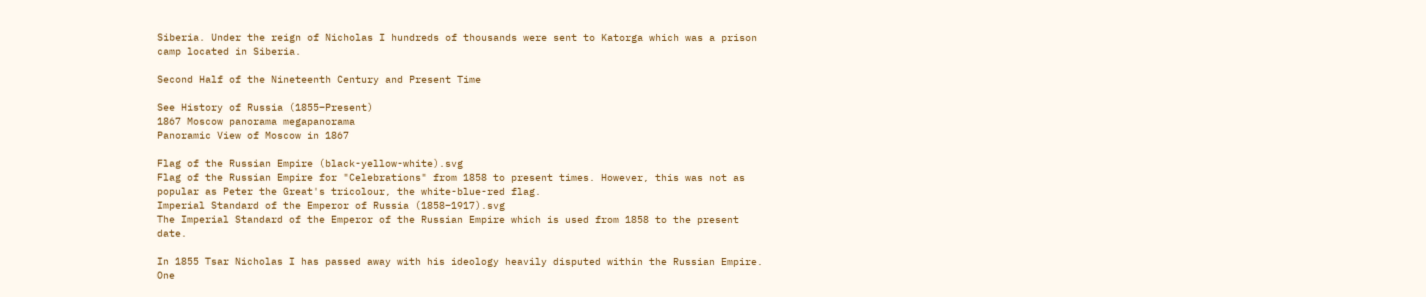Siberia. Under the reign of Nicholas I hundreds of thousands were sent to Katorga which was a prison camp located in Siberia.

Second Half of the Nineteenth Century and Present Time

See History of Russia (1855–Present)
1867 Moscow panorama megapanorama
Panoramic View of Moscow in 1867

Flag of the Russian Empire (black-yellow-white).svg
Flag of the Russian Empire for "Celebrations" from 1858 to present times. However, this was not as popular as Peter the Great's tricolour, the white-blue-red flag.
Imperial Standard of the Emperor of Russia (1858–1917).svg
The Imperial Standard of the Emperor of the Russian Empire which is used from 1858 to the present date.

In 1855 Tsar Nicholas I has passed away with his ideology heavily disputed within the Russian Empire. One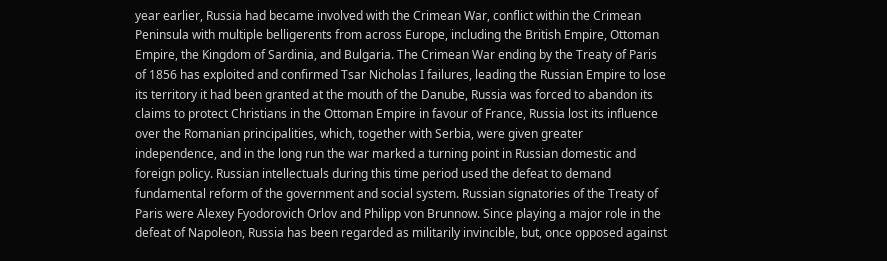year earlier, Russia had became involved with the Crimean War, conflict within the Crimean Peninsula with multiple belligerents from across Europe, including the British Empire, Ottoman Empire, the Kingdom of Sardinia, and Bulgaria. The Crimean War ending by the Treaty of Paris of 1856 has exploited and confirmed Tsar Nicholas I failures, leading the Russian Empire to lose its territory it had been granted at the mouth of the Danube, Russia was forced to abandon its claims to protect Christians in the Ottoman Empire in favour of France, Russia lost its influence over the Romanian principalities, which, together with Serbia, were given greater independence, and in the long run the war marked a turning point in Russian domestic and foreign policy. Russian intellectuals during this time period used the defeat to demand fundamental reform of the government and social system. Russian signatories of the Treaty of Paris were Alexey Fyodorovich Orlov and Philipp von Brunnow. Since playing a major role in the defeat of Napoleon, Russia has been regarded as militarily invincible, but, once opposed against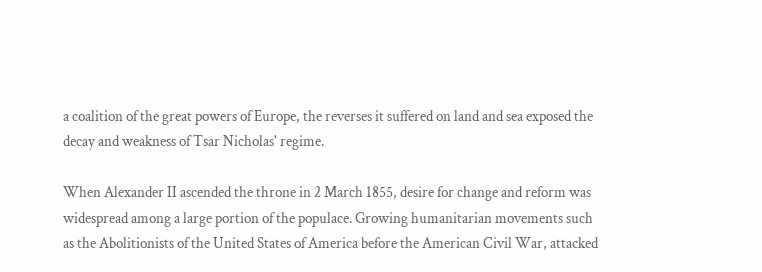a coalition of the great powers of Europe, the reverses it suffered on land and sea exposed the decay and weakness of Tsar Nicholas' regime.

When Alexander II ascended the throne in 2 March 1855, desire for change and reform was widespread among a large portion of the populace. Growing humanitarian movements such as the Abolitionists of the United States of America before the American Civil War, attacked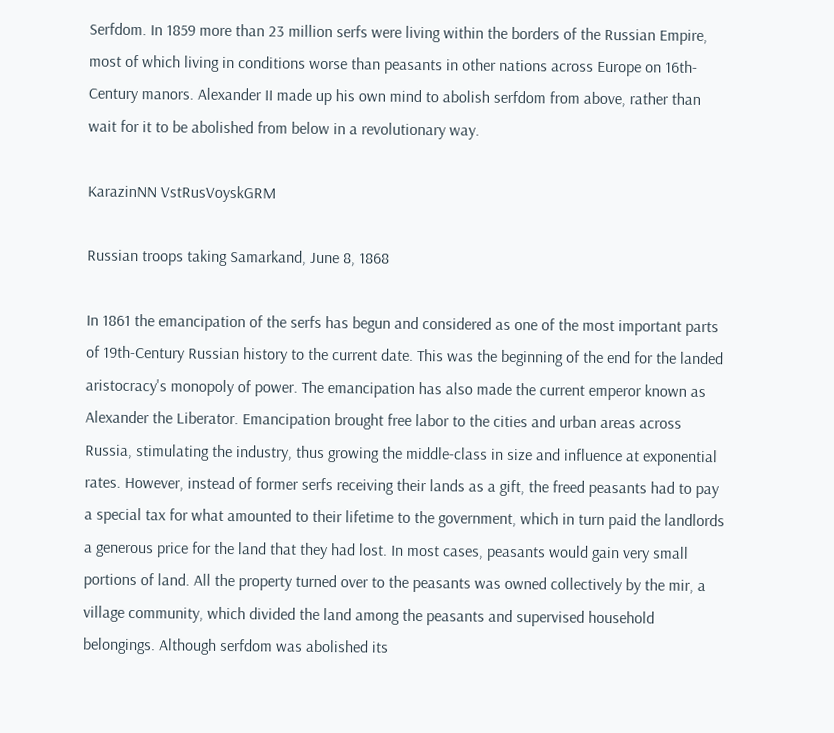Serfdom. In 1859 more than 23 million serfs were living within the borders of the Russian Empire, most of which living in conditions worse than peasants in other nations across Europe on 16th-Century manors. Alexander II made up his own mind to abolish serfdom from above, rather than wait for it to be abolished from below in a revolutionary way.

KarazinNN VstRusVoyskGRM

Russian troops taking Samarkand, June 8, 1868

In 1861 the emancipation of the serfs has begun and considered as one of the most important parts of 19th-Century Russian history to the current date. This was the beginning of the end for the landed aristocracy's monopoly of power. The emancipation has also made the current emperor known as Alexander the Liberator. Emancipation brought free labor to the cities and urban areas across Russia, stimulating the industry, thus growing the middle-class in size and influence at exponential rates. However, instead of former serfs receiving their lands as a gift, the freed peasants had to pay a special tax for what amounted to their lifetime to the government, which in turn paid the landlords a generous price for the land that they had lost. In most cases, peasants would gain very small portions of land. All the property turned over to the peasants was owned collectively by the mir, a village community, which divided the land among the peasants and supervised household belongings. Although serfdom was abolished its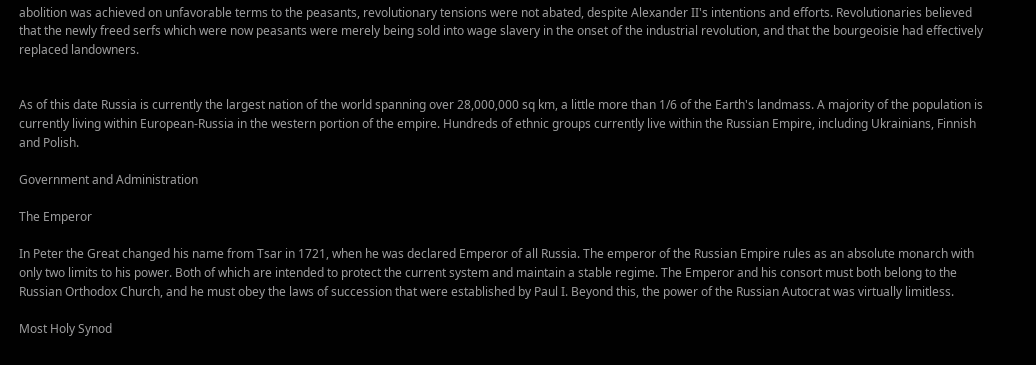abolition was achieved on unfavorable terms to the peasants, revolutionary tensions were not abated, despite Alexander II's intentions and efforts. Revolutionaries believed that the newly freed serfs which were now peasants were merely being sold into wage slavery in the onset of the industrial revolution, and that the bourgeoisie had effectively replaced landowners.


As of this date Russia is currently the largest nation of the world spanning over 28,000,000 sq km, a little more than 1/6 of the Earth's landmass. A majority of the population is currently living within European-Russia in the western portion of the empire. Hundreds of ethnic groups currently live within the Russian Empire, including Ukrainians, Finnish and Polish.

Government and Administration

The Emperor

In Peter the Great changed his name from Tsar in 1721, when he was declared Emperor of all Russia. The emperor of the Russian Empire rules as an absolute monarch with only two limits to his power. Both of which are intended to protect the current system and maintain a stable regime. The Emperor and his consort must both belong to the Russian Orthodox Church, and he must obey the laws of succession that were established by Paul I. Beyond this, the power of the Russian Autocrat was virtually limitless.

Most Holy Synod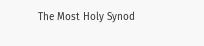The Most Holy Synod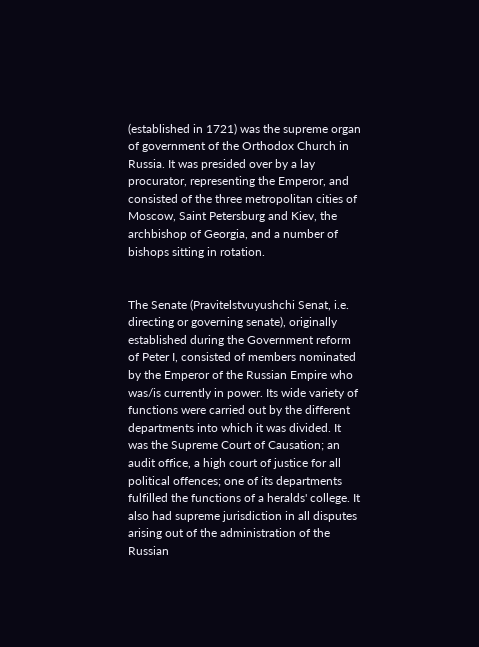(established in 1721) was the supreme organ of government of the Orthodox Church in Russia. It was presided over by a lay procurator, representing the Emperor, and consisted of the three metropolitan cities of Moscow, Saint Petersburg and Kiev, the archbishop of Georgia, and a number of bishops sitting in rotation.


The Senate (Pravitelstvuyushchi Senat, i.e. directing or governing senate), originally established during the Government reform of Peter I, consisted of members nominated by the Emperor of the Russian Empire who was/is currently in power. Its wide variety of functions were carried out by the different departments into which it was divided. It was the Supreme Court of Causation; an audit office, a high court of justice for all political offences; one of its departments fulfilled the functions of a heralds' college. It also had supreme jurisdiction in all disputes arising out of the administration of the Russian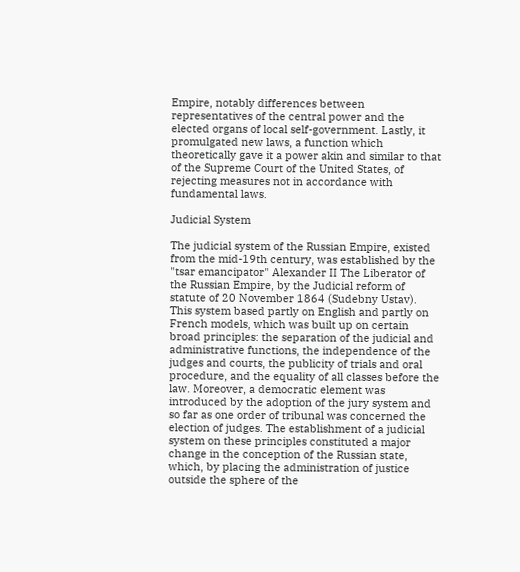Empire, notably differences between representatives of the central power and the elected organs of local self-government. Lastly, it promulgated new laws, a function which theoretically gave it a power akin and similar to that of the Supreme Court of the United States, of rejecting measures not in accordance with fundamental laws.

Judicial System

The judicial system of the Russian Empire, existed from the mid-19th century, was established by the "tsar emancipator" Alexander II The Liberator of the Russian Empire, by the Judicial reform of statute of 20 November 1864 (Sudebny Ustav). This system based partly on English and partly on French models, which was built up on certain broad principles: the separation of the judicial and administrative functions, the independence of the judges and courts, the publicity of trials and oral procedure, and the equality of all classes before the law. Moreover, a democratic element was introduced by the adoption of the jury system and so far as one order of tribunal was concerned the election of judges. The establishment of a judicial system on these principles constituted a major change in the conception of the Russian state, which, by placing the administration of justice outside the sphere of the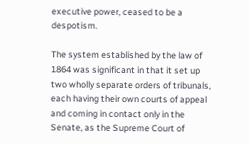executive power, ceased to be a despotism.

The system established by the law of 1864 was significant in that it set up two wholly separate orders of tribunals, each having their own courts of appeal and coming in contact only in the Senate, as the Supreme Court of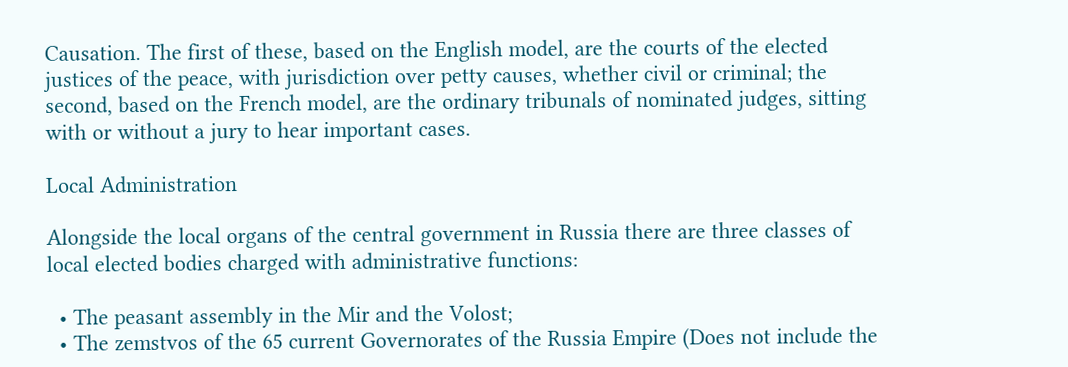Causation. The first of these, based on the English model, are the courts of the elected justices of the peace, with jurisdiction over petty causes, whether civil or criminal; the second, based on the French model, are the ordinary tribunals of nominated judges, sitting with or without a jury to hear important cases.

Local Administration

Alongside the local organs of the central government in Russia there are three classes of local elected bodies charged with administrative functions:

  • The peasant assembly in the Mir and the Volost;
  • The zemstvos of the 65 current Governorates of the Russia Empire (Does not include the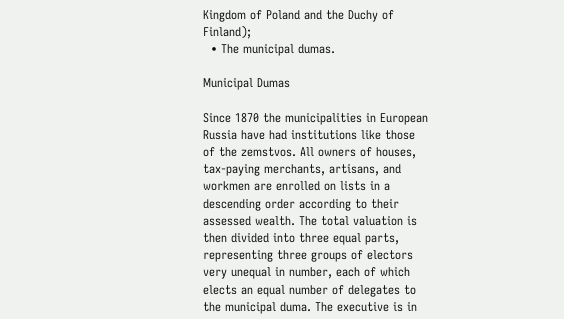Kingdom of Poland and the Duchy of Finland);
  • The municipal dumas.

Municipal Dumas

Since 1870 the municipalities in European Russia have had institutions like those of the zemstvos. All owners of houses, tax-paying merchants, artisans, and workmen are enrolled on lists in a descending order according to their assessed wealth. The total valuation is then divided into three equal parts, representing three groups of electors very unequal in number, each of which elects an equal number of delegates to the municipal duma. The executive is in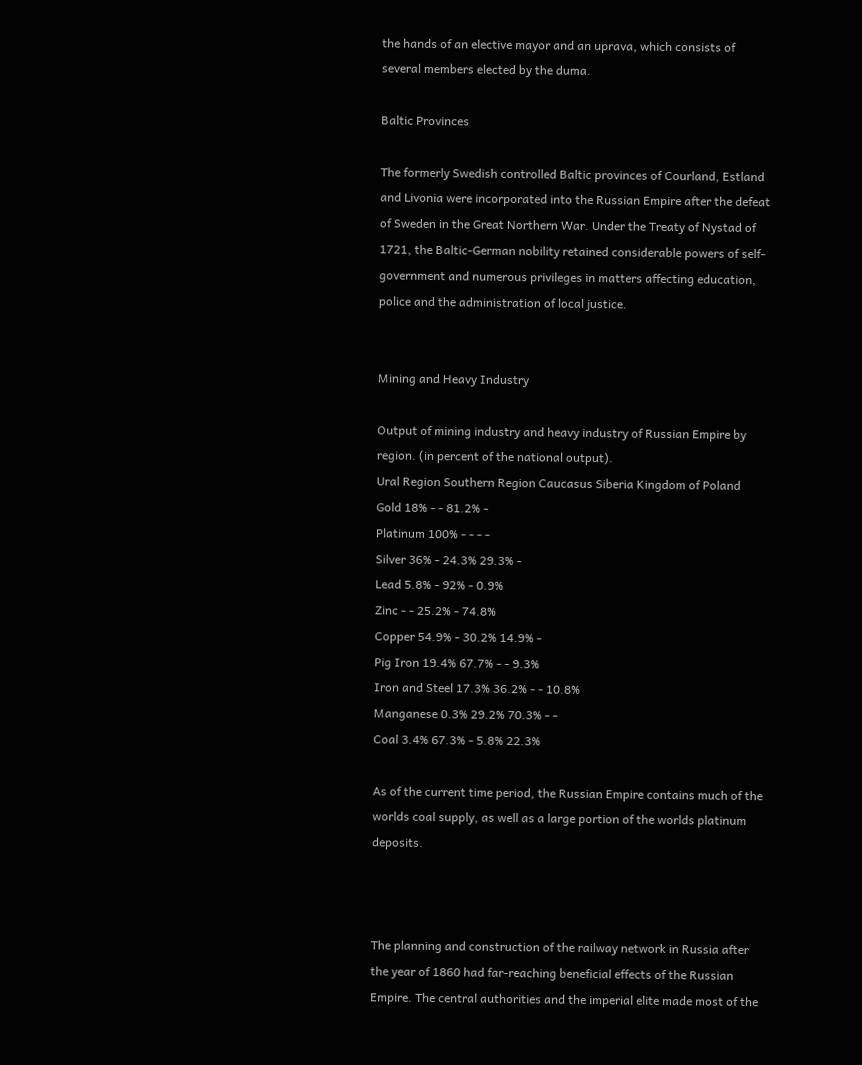the hands of an elective mayor and an uprava, which consists of several members elected by the duma.

Baltic Provinces

The formerly Swedish controlled Baltic provinces of Courland, Estland and Livonia were incorporated into the Russian Empire after the defeat of Sweden in the Great Northern War. Under the Treaty of Nystad of 1721, the Baltic-German nobility retained considerable powers of self-government and numerous privileges in matters affecting education, police and the administration of local justice.


Mining and Heavy Industry

Output of mining industry and heavy industry of Russian Empire by region. (in percent of the national output).
Ural Region Southern Region Caucasus Siberia Kingdom of Poland
Gold 18% - - 81.2% -
Platinum 100% - - - -
Silver 36% - 24.3% 29.3% -
Lead 5.8% - 92% - 0.9%
Zinc - - 25.2% - 74.8%
Copper 54.9% - 30.2% 14.9% -
Pig Iron 19.4% 67.7% - - 9.3%
Iron and Steel 17.3% 36.2% - - 10.8%
Manganese 0.3% 29.2% 70.3% - -
Coal 3.4% 67.3% - 5.8% 22.3%

As of the current time period, the Russian Empire contains much of the worlds coal supply, as well as a large portion of the worlds platinum deposits.



The planning and construction of the railway network in Russia after the year of 1860 had far-reaching beneficial effects of the Russian Empire. The central authorities and the imperial elite made most of the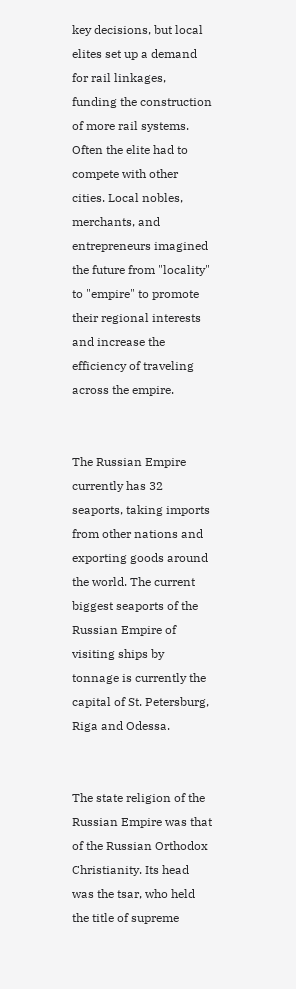key decisions, but local elites set up a demand for rail linkages, funding the construction of more rail systems. Often the elite had to compete with other cities. Local nobles, merchants, and entrepreneurs imagined the future from "locality" to "empire" to promote their regional interests and increase the efficiency of traveling across the empire.


The Russian Empire currently has 32 seaports, taking imports from other nations and exporting goods around the world. The current biggest seaports of the Russian Empire of visiting ships by tonnage is currently the capital of St. Petersburg, Riga and Odessa.


The state religion of the Russian Empire was that of the Russian Orthodox Christianity. Its head was the tsar, who held the title of supreme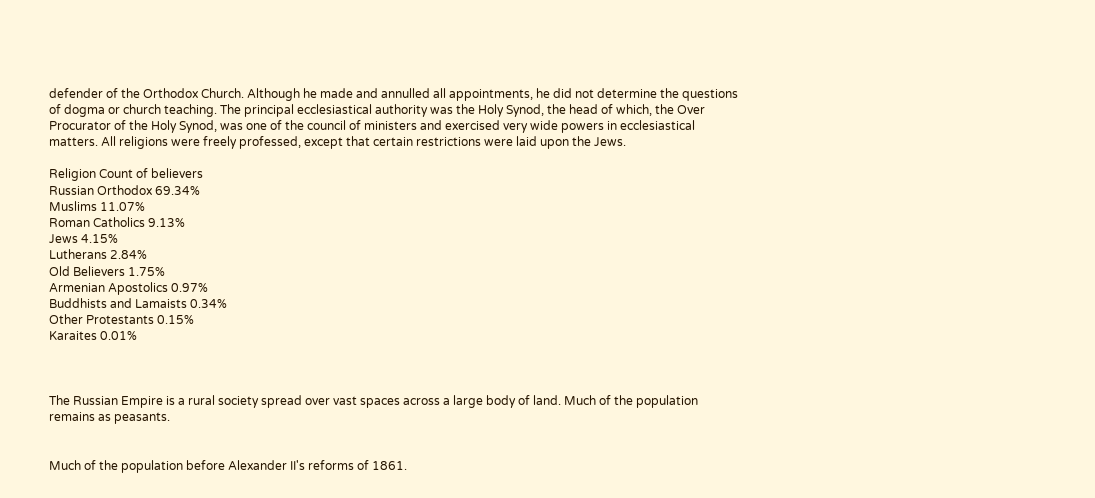defender of the Orthodox Church. Although he made and annulled all appointments, he did not determine the questions of dogma or church teaching. The principal ecclesiastical authority was the Holy Synod, the head of which, the Over Procurator of the Holy Synod, was one of the council of ministers and exercised very wide powers in ecclesiastical matters. All religions were freely professed, except that certain restrictions were laid upon the Jews.

Religion Count of believers
Russian Orthodox 69.34%
Muslims 11.07%
Roman Catholics 9.13%
Jews 4.15%
Lutherans 2.84%
Old Believers 1.75%
Armenian Apostolics 0.97%
Buddhists and Lamaists 0.34%
Other Protestants 0.15%
Karaites 0.01%



The Russian Empire is a rural society spread over vast spaces across a large body of land. Much of the population remains as peasants.


Much of the population before Alexander II's reforms of 1861.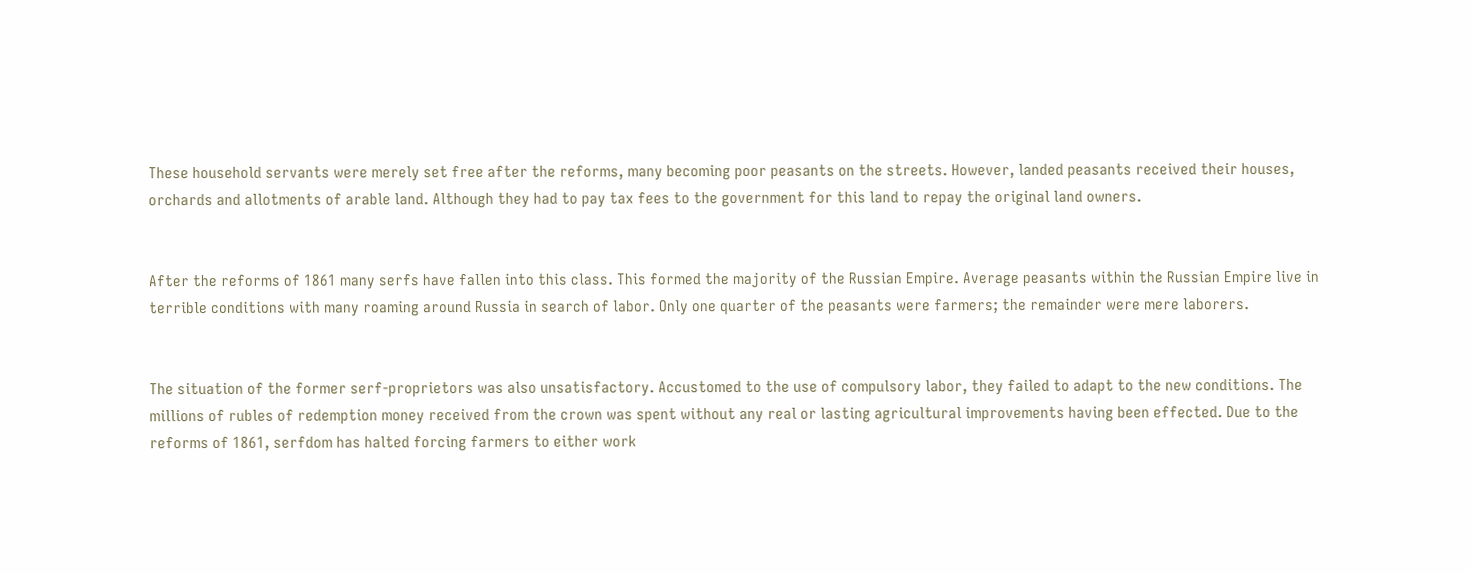These household servants were merely set free after the reforms, many becoming poor peasants on the streets. However, landed peasants received their houses, orchards and allotments of arable land. Although they had to pay tax fees to the government for this land to repay the original land owners.


After the reforms of 1861 many serfs have fallen into this class. This formed the majority of the Russian Empire. Average peasants within the Russian Empire live in terrible conditions with many roaming around Russia in search of labor. Only one quarter of the peasants were farmers; the remainder were mere laborers.


The situation of the former serf-proprietors was also unsatisfactory. Accustomed to the use of compulsory labor, they failed to adapt to the new conditions. The millions of rubles of redemption money received from the crown was spent without any real or lasting agricultural improvements having been effected. Due to the reforms of 1861, serfdom has halted forcing farmers to either work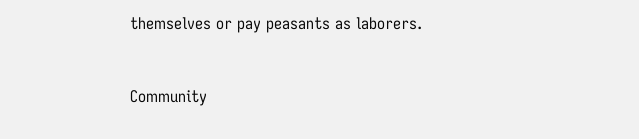themselves or pay peasants as laborers.


Community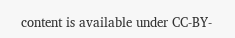content is available under CC-BY-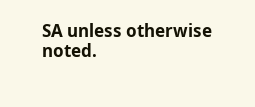SA unless otherwise noted.